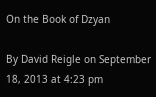On the Book of Dzyan

By David Reigle on September 18, 2013 at 4:23 pm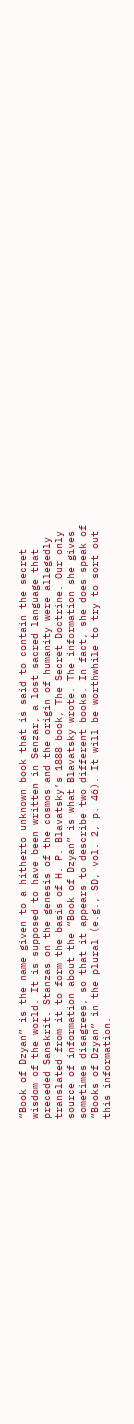“Book of Dzyan” is the name given to a hitherto unknown book that is said to contain the secret wisdom of the world. It is supposed to have been written in Senzar, a lost sacred language that preceded Sanskrit. Stanzas on the genesis of the cosmos and the origin of humanity were allegedly translated from it to form the basis of H. P. Blavatsky’s 1888 book, The Secret Doctrine. Our only source of information about the “Book of Dzyan” is what Blavatsky wrote. The information she gives sometimes disagrees, so that it appears to describe two different books. In fact, she does speak of “Books of Dzyan” in the plural (e.g., SD, vol. 2, p. 46). It will be worthwhile to try to sort out this information.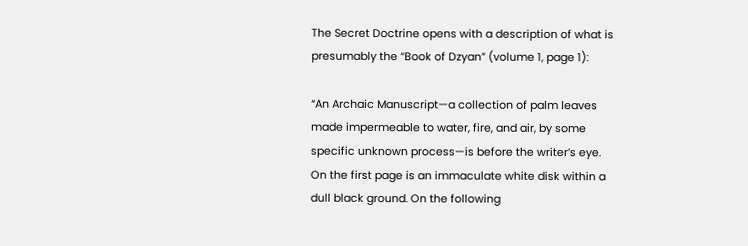The Secret Doctrine opens with a description of what is presumably the “Book of Dzyan” (volume 1, page 1):

“An Archaic Manuscript—a collection of palm leaves made impermeable to water, fire, and air, by some specific unknown process—is before the writer’s eye. On the first page is an immaculate white disk within a dull black ground. On the following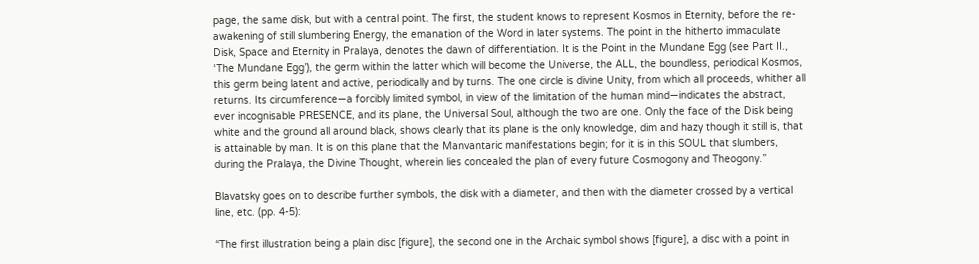page, the same disk, but with a central point. The first, the student knows to represent Kosmos in Eternity, before the re-awakening of still slumbering Energy, the emanation of the Word in later systems. The point in the hitherto immaculate Disk, Space and Eternity in Pralaya, denotes the dawn of differentiation. It is the Point in the Mundane Egg (see Part II., ‘The Mundane Egg’), the germ within the latter which will become the Universe, the ALL, the boundless, periodical Kosmos, this germ being latent and active, periodically and by turns. The one circle is divine Unity, from which all proceeds, whither all returns. Its circumference—a forcibly limited symbol, in view of the limitation of the human mind—indicates the abstract, ever incognisable PRESENCE, and its plane, the Universal Soul, although the two are one. Only the face of the Disk being white and the ground all around black, shows clearly that its plane is the only knowledge, dim and hazy though it still is, that is attainable by man. It is on this plane that the Manvantaric manifestations begin; for it is in this SOUL that slumbers, during the Pralaya, the Divine Thought, wherein lies concealed the plan of every future Cosmogony and Theogony.”

Blavatsky goes on to describe further symbols, the disk with a diameter, and then with the diameter crossed by a vertical line, etc. (pp. 4-5):

“The first illustration being a plain disc [figure], the second one in the Archaic symbol shows [figure], a disc with a point in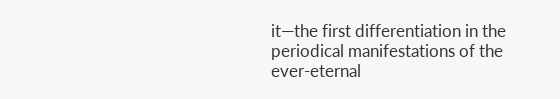it—the first differentiation in the periodical manifestations of the ever-eternal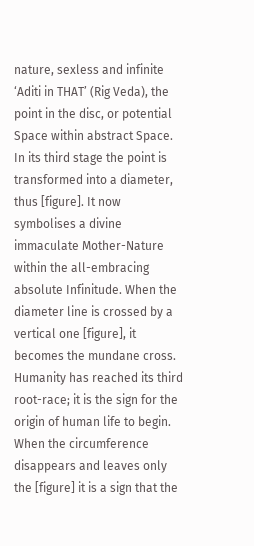nature, sexless and infinite ‘Aditi in THAT’ (Rig Veda), the point in the disc, or potential Space within abstract Space. In its third stage the point is transformed into a diameter, thus [figure]. It now symbolises a divine immaculate Mother-Nature within the all-embracing absolute Infinitude. When the diameter line is crossed by a vertical one [figure], it becomes the mundane cross. Humanity has reached its third root-race; it is the sign for the origin of human life to begin. When the circumference disappears and leaves only the [figure] it is a sign that the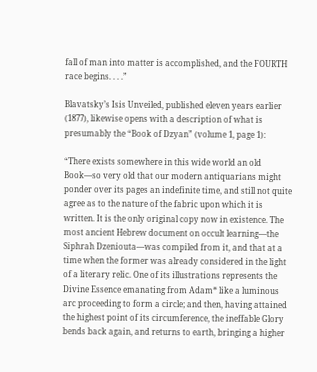fall of man into matter is accomplished, and the FOURTH race begins. . . .”

Blavatsky’s Isis Unveiled, published eleven years earlier (1877), likewise opens with a description of what is presumably the “Book of Dzyan” (volume 1, page 1):

“There exists somewhere in this wide world an old Book—so very old that our modern antiquarians might ponder over its pages an indefinite time, and still not quite agree as to the nature of the fabric upon which it is written. It is the only original copy now in existence. The most ancient Hebrew document on occult learning—the Siphrah Dzeniouta—was compiled from it, and that at a time when the former was already considered in the light of a literary relic. One of its illustrations represents the Divine Essence emanating from Adam* like a luminous arc proceeding to form a circle; and then, having attained the highest point of its circumference, the ineffable Glory bends back again, and returns to earth, bringing a higher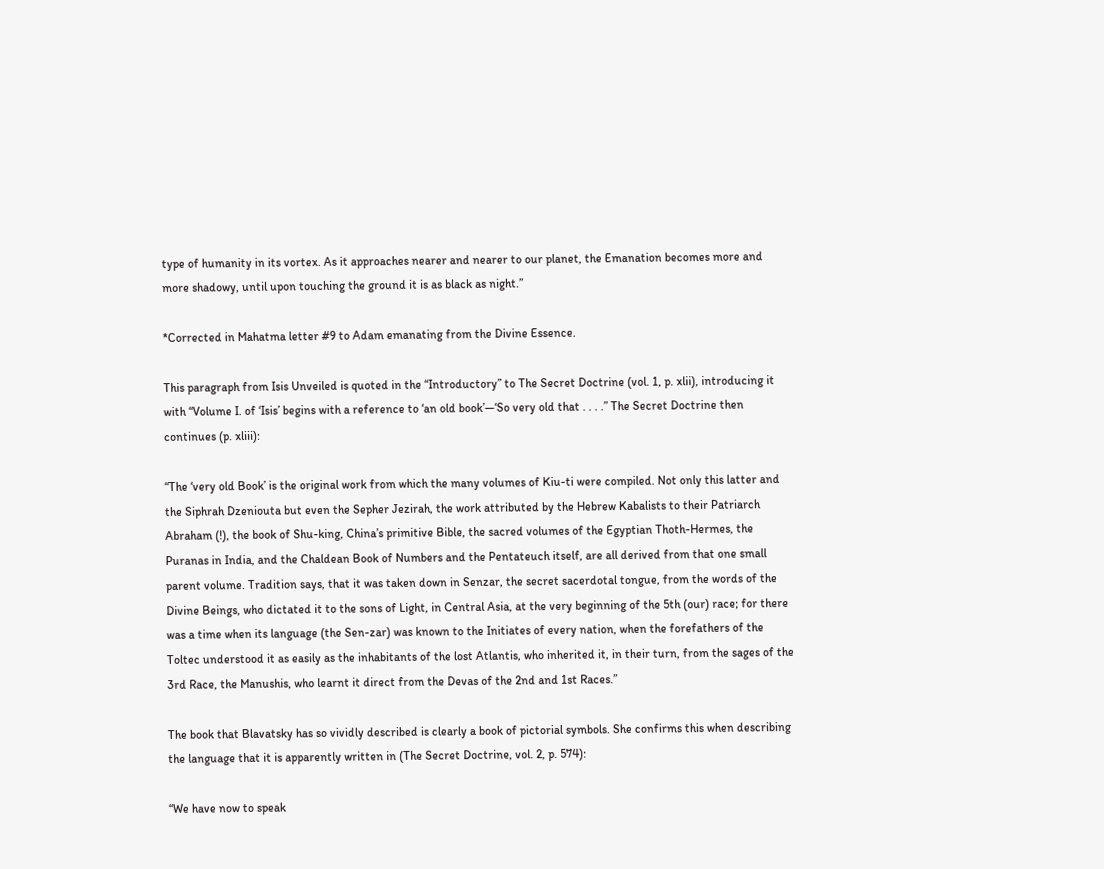type of humanity in its vortex. As it approaches nearer and nearer to our planet, the Emanation becomes more and more shadowy, until upon touching the ground it is as black as night.”

*Corrected in Mahatma letter #9 to Adam emanating from the Divine Essence.

This paragraph from Isis Unveiled is quoted in the “Introductory” to The Secret Doctrine (vol. 1, p. xlii), introducing it with “Volume I. of ‘Isis’ begins with a reference to ‘an old book’—‘So very old that . . . .” The Secret Doctrine then continues (p. xliii):

“The ‘very old Book’ is the original work from which the many volumes of Kiu-ti were compiled. Not only this latter and the Siphrah Dzeniouta but even the Sepher Jezirah, the work attributed by the Hebrew Kabalists to their Patriarch Abraham (!), the book of Shu-king, China’s primitive Bible, the sacred volumes of the Egyptian Thoth-Hermes, the Puranas in India, and the Chaldean Book of Numbers and the Pentateuch itself, are all derived from that one small parent volume. Tradition says, that it was taken down in Senzar, the secret sacerdotal tongue, from the words of the Divine Beings, who dictated it to the sons of Light, in Central Asia, at the very beginning of the 5th (our) race; for there was a time when its language (the Sen-zar) was known to the Initiates of every nation, when the forefathers of the Toltec understood it as easily as the inhabitants of the lost Atlantis, who inherited it, in their turn, from the sages of the 3rd Race, the Manushis, who learnt it direct from the Devas of the 2nd and 1st Races.”

The book that Blavatsky has so vividly described is clearly a book of pictorial symbols. She confirms this when describing the language that it is apparently written in (The Secret Doctrine, vol. 2, p. 574):

“We have now to speak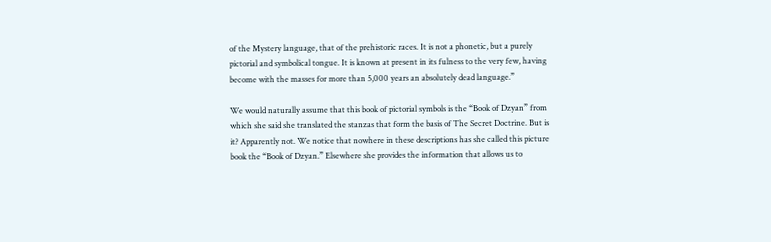of the Mystery language, that of the prehistoric races. It is not a phonetic, but a purely pictorial and symbolical tongue. It is known at present in its fulness to the very few, having become with the masses for more than 5,000 years an absolutely dead language.”

We would naturally assume that this book of pictorial symbols is the “Book of Dzyan” from which she said she translated the stanzas that form the basis of The Secret Doctrine. But is it? Apparently not. We notice that nowhere in these descriptions has she called this picture book the “Book of Dzyan.” Elsewhere she provides the information that allows us to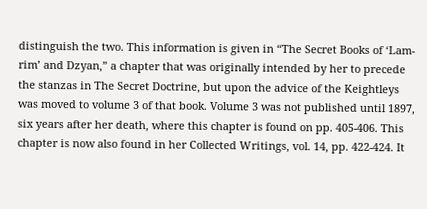distinguish the two. This information is given in “The Secret Books of ‘Lam-rim’ and Dzyan,” a chapter that was originally intended by her to precede the stanzas in The Secret Doctrine, but upon the advice of the Keightleys was moved to volume 3 of that book. Volume 3 was not published until 1897, six years after her death, where this chapter is found on pp. 405-406. This chapter is now also found in her Collected Writings, vol. 14, pp. 422-424. It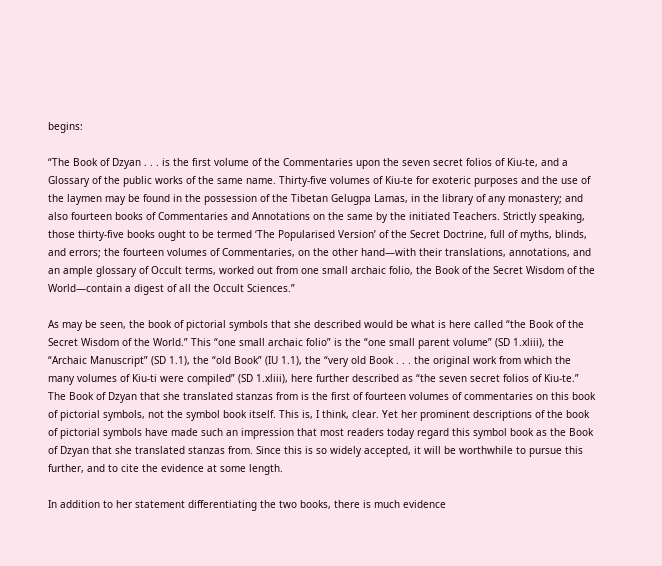begins:

“The Book of Dzyan . . . is the first volume of the Commentaries upon the seven secret folios of Kiu-te, and a Glossary of the public works of the same name. Thirty-five volumes of Kiu-te for exoteric purposes and the use of the laymen may be found in the possession of the Tibetan Gelugpa Lamas, in the library of any monastery; and also fourteen books of Commentaries and Annotations on the same by the initiated Teachers. Strictly speaking, those thirty-five books ought to be termed ‘The Popularised Version’ of the Secret Doctrine, full of myths, blinds, and errors; the fourteen volumes of Commentaries, on the other hand—with their translations, annotations, and an ample glossary of Occult terms, worked out from one small archaic folio, the Book of the Secret Wisdom of the World—contain a digest of all the Occult Sciences.”

As may be seen, the book of pictorial symbols that she described would be what is here called “the Book of the Secret Wisdom of the World.” This “one small archaic folio” is the “one small parent volume” (SD 1.xliii), the “Archaic Manuscript” (SD 1.1), the “old Book” (IU 1.1), the “very old Book . . . the original work from which the many volumes of Kiu-ti were compiled” (SD 1.xliii), here further described as “the seven secret folios of Kiu-te.” The Book of Dzyan that she translated stanzas from is the first of fourteen volumes of commentaries on this book of pictorial symbols, not the symbol book itself. This is, I think, clear. Yet her prominent descriptions of the book of pictorial symbols have made such an impression that most readers today regard this symbol book as the Book of Dzyan that she translated stanzas from. Since this is so widely accepted, it will be worthwhile to pursue this further, and to cite the evidence at some length.

In addition to her statement differentiating the two books, there is much evidence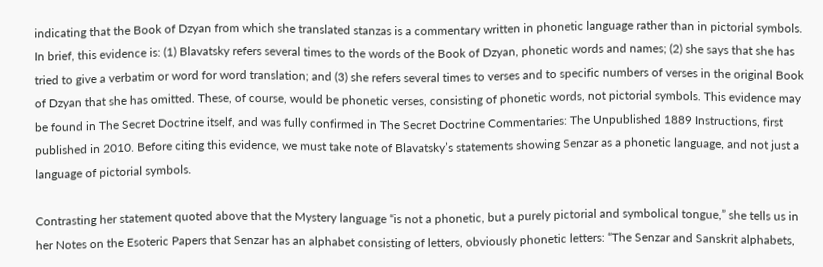indicating that the Book of Dzyan from which she translated stanzas is a commentary written in phonetic language rather than in pictorial symbols. In brief, this evidence is: (1) Blavatsky refers several times to the words of the Book of Dzyan, phonetic words and names; (2) she says that she has tried to give a verbatim or word for word translation; and (3) she refers several times to verses and to specific numbers of verses in the original Book of Dzyan that she has omitted. These, of course, would be phonetic verses, consisting of phonetic words, not pictorial symbols. This evidence may be found in The Secret Doctrine itself, and was fully confirmed in The Secret Doctrine Commentaries: The Unpublished 1889 Instructions, first published in 2010. Before citing this evidence, we must take note of Blavatsky’s statements showing Senzar as a phonetic language, and not just a language of pictorial symbols.

Contrasting her statement quoted above that the Mystery language “is not a phonetic, but a purely pictorial and symbolical tongue,” she tells us in her Notes on the Esoteric Papers that Senzar has an alphabet consisting of letters, obviously phonetic letters: “The Senzar and Sanskrit alphabets,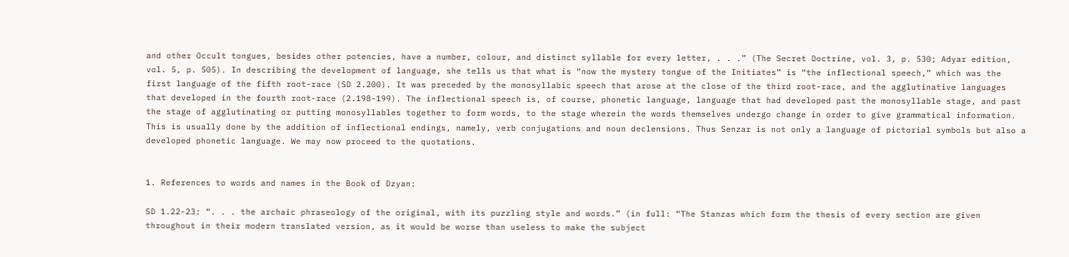and other Occult tongues, besides other potencies, have a number, colour, and distinct syllable for every letter, . . .” (The Secret Doctrine, vol. 3, p. 530; Adyar edition, vol. 5, p. 505). In describing the development of language, she tells us that what is “now the mystery tongue of the Initiates” is “the inflectional speech,” which was the first language of the fifth root-race (SD 2.200). It was preceded by the monosyllabic speech that arose at the close of the third root-race, and the agglutinative languages that developed in the fourth root-race (2.198-199). The inflectional speech is, of course, phonetic language, language that had developed past the monosyllable stage, and past the stage of agglutinating or putting monosyllables together to form words, to the stage wherein the words themselves undergo change in order to give grammatical information. This is usually done by the addition of inflectional endings, namely, verb conjugations and noun declensions. Thus Senzar is not only a language of pictorial symbols but also a developed phonetic language. We may now proceed to the quotations.


1. References to words and names in the Book of Dzyan:

SD 1.22-23: “. . . the archaic phraseology of the original, with its puzzling style and words.” (in full: “The Stanzas which form the thesis of every section are given throughout in their modern translated version, as it would be worse than useless to make the subject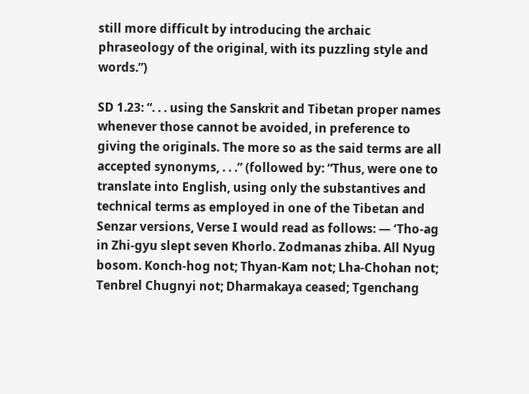still more difficult by introducing the archaic phraseology of the original, with its puzzling style and words.”)

SD 1.23: “. . . using the Sanskrit and Tibetan proper names whenever those cannot be avoided, in preference to giving the originals. The more so as the said terms are all accepted synonyms, . . .” (followed by: “Thus, were one to translate into English, using only the substantives and technical terms as employed in one of the Tibetan and Senzar versions, Verse I would read as follows: — ‘Tho-ag in Zhi-gyu slept seven Khorlo. Zodmanas zhiba. All Nyug bosom. Konch-hog not; Thyan-Kam not; Lha-Chohan not; Tenbrel Chugnyi not; Dharmakaya ceased; Tgenchang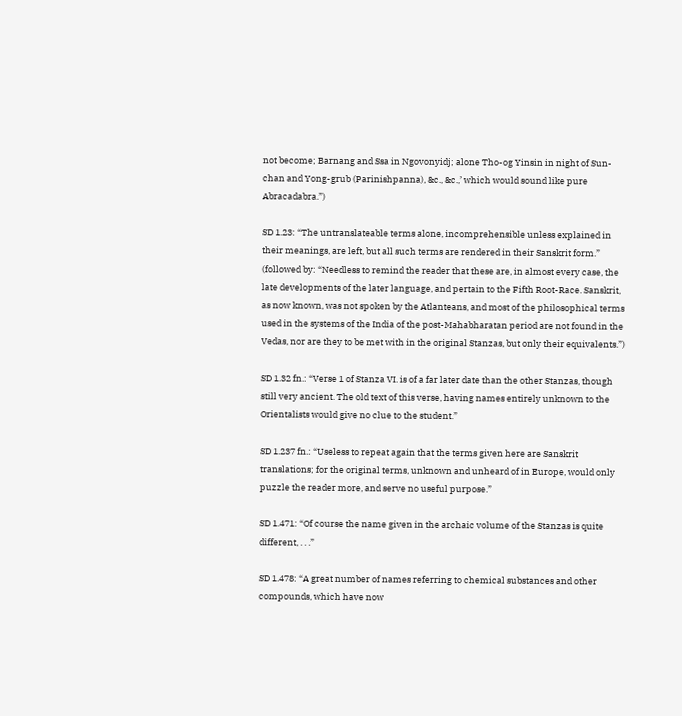not become; Barnang and Ssa in Ngovonyidj; alone Tho-og Yinsin in night of Sun-chan and Yong-grub (Parinishpanna), &c., &c.,’ which would sound like pure Abracadabra.”)

SD 1.23: “The untranslateable terms alone, incomprehensible unless explained in their meanings, are left, but all such terms are rendered in their Sanskrit form.” (followed by: “Needless to remind the reader that these are, in almost every case, the late developments of the later language, and pertain to the Fifth Root-Race. Sanskrit, as now known, was not spoken by the Atlanteans, and most of the philosophical terms used in the systems of the India of the post-Mahabharatan period are not found in the Vedas, nor are they to be met with in the original Stanzas, but only their equivalents.”)

SD 1.32 fn.: “Verse 1 of Stanza VI. is of a far later date than the other Stanzas, though still very ancient. The old text of this verse, having names entirely unknown to the Orientalists would give no clue to the student.”

SD 1.237 fn.: “Useless to repeat again that the terms given here are Sanskrit translations; for the original terms, unknown and unheard of in Europe, would only puzzle the reader more, and serve no useful purpose.”

SD 1.471: “Of course the name given in the archaic volume of the Stanzas is quite different, . . .”

SD 1.478: “A great number of names referring to chemical substances and other compounds, which have now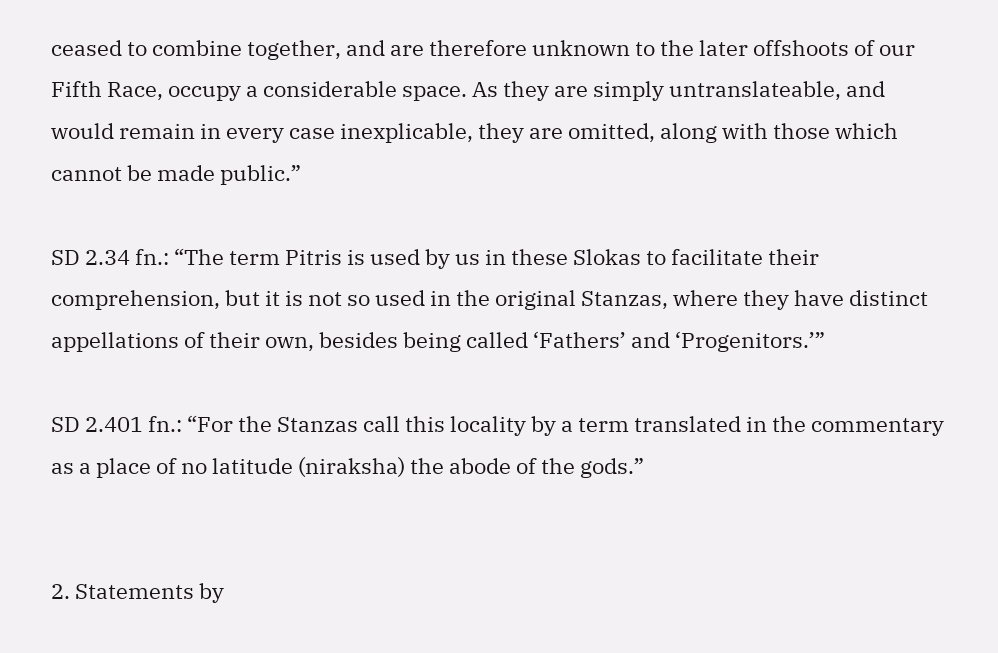ceased to combine together, and are therefore unknown to the later offshoots of our Fifth Race, occupy a considerable space. As they are simply untranslateable, and would remain in every case inexplicable, they are omitted, along with those which cannot be made public.”

SD 2.34 fn.: “The term Pitris is used by us in these Slokas to facilitate their comprehension, but it is not so used in the original Stanzas, where they have distinct appellations of their own, besides being called ‘Fathers’ and ‘Progenitors.’”

SD 2.401 fn.: “For the Stanzas call this locality by a term translated in the commentary as a place of no latitude (niraksha) the abode of the gods.”


2. Statements by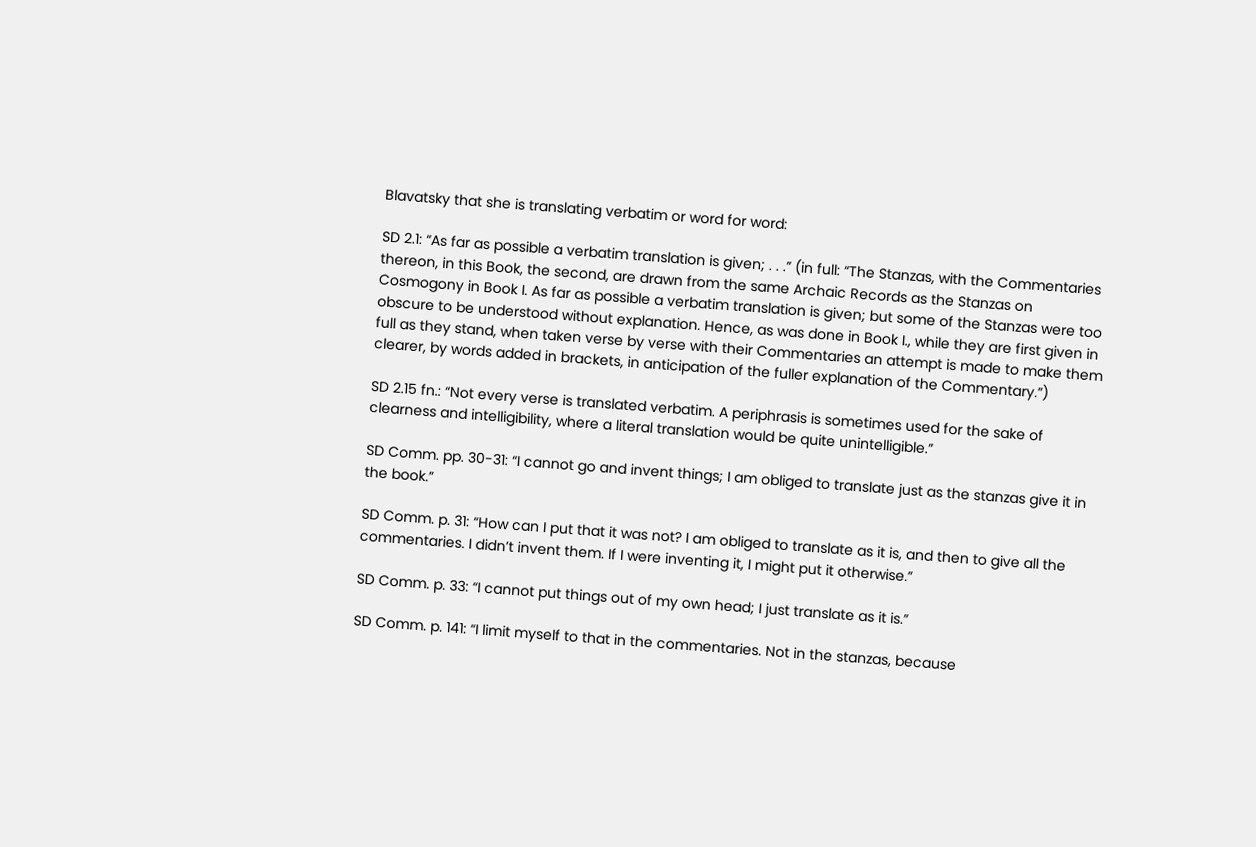Blavatsky that she is translating verbatim or word for word:

SD 2.1: “As far as possible a verbatim translation is given; . . .” (in full: “The Stanzas, with the Commentaries thereon, in this Book, the second, are drawn from the same Archaic Records as the Stanzas on Cosmogony in Book I. As far as possible a verbatim translation is given; but some of the Stanzas were too obscure to be understood without explanation. Hence, as was done in Book I., while they are first given in full as they stand, when taken verse by verse with their Commentaries an attempt is made to make them clearer, by words added in brackets, in anticipation of the fuller explanation of the Commentary.”)

SD 2.15 fn.: “Not every verse is translated verbatim. A periphrasis is sometimes used for the sake of clearness and intelligibility, where a literal translation would be quite unintelligible.”

SD Comm. pp. 30-31: “I cannot go and invent things; I am obliged to translate just as the stanzas give it in the book.”

SD Comm. p. 31: “How can I put that it was not? I am obliged to translate as it is, and then to give all the commentaries. I didn’t invent them. If I were inventing it, I might put it otherwise.”

SD Comm. p. 33: “I cannot put things out of my own head; I just translate as it is.”

SD Comm. p. 141: “I limit myself to that in the commentaries. Not in the stanzas, because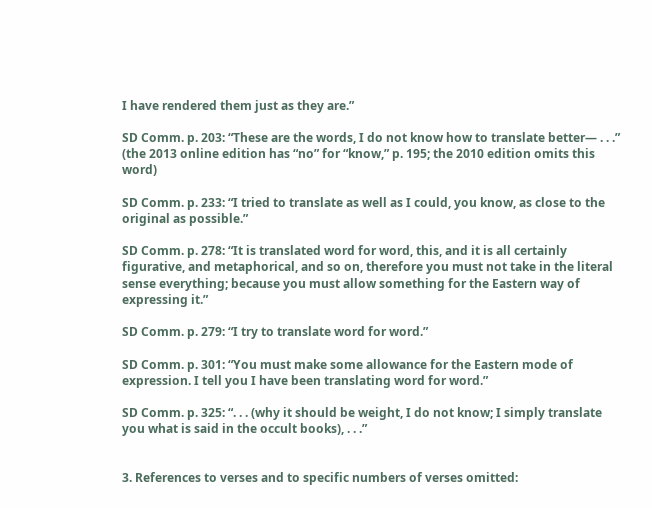I have rendered them just as they are.”

SD Comm. p. 203: “These are the words, I do not know how to translate better— . . .” (the 2013 online edition has “no” for “know,” p. 195; the 2010 edition omits this word)

SD Comm. p. 233: “I tried to translate as well as I could, you know, as close to the original as possible.”

SD Comm. p. 278: “It is translated word for word, this, and it is all certainly figurative, and metaphorical, and so on, therefore you must not take in the literal sense everything; because you must allow something for the Eastern way of expressing it.”

SD Comm. p. 279: “I try to translate word for word.”

SD Comm. p. 301: “You must make some allowance for the Eastern mode of expression. I tell you I have been translating word for word.”

SD Comm. p. 325: “. . . (why it should be weight, I do not know; I simply translate you what is said in the occult books), . . .”


3. References to verses and to specific numbers of verses omitted: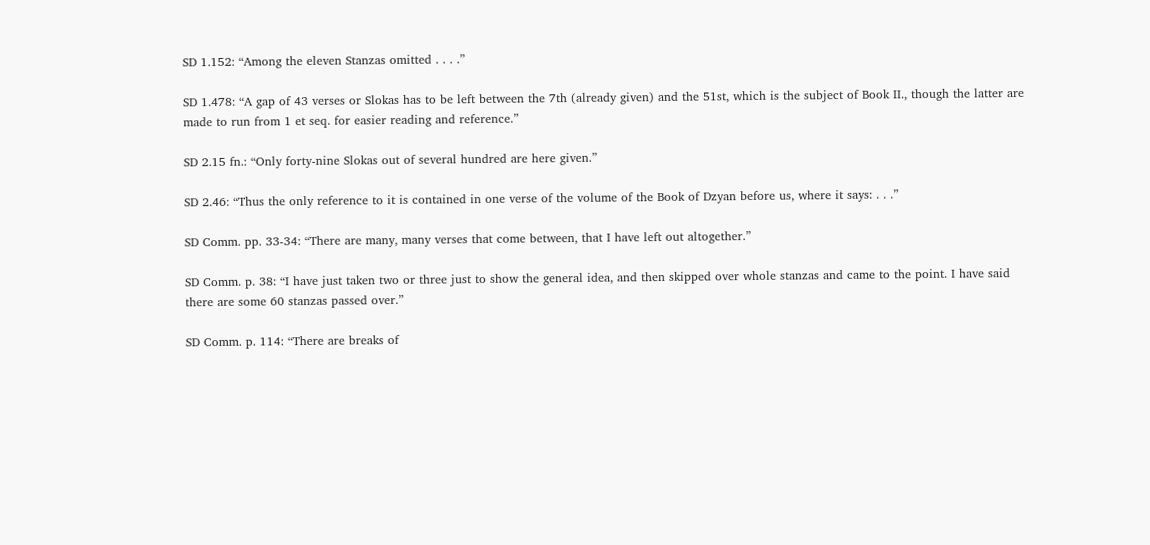SD 1.152: “Among the eleven Stanzas omitted . . . .”

SD 1.478: “A gap of 43 verses or Slokas has to be left between the 7th (already given) and the 51st, which is the subject of Book II., though the latter are made to run from 1 et seq. for easier reading and reference.”

SD 2.15 fn.: “Only forty-nine Slokas out of several hundred are here given.”

SD 2.46: “Thus the only reference to it is contained in one verse of the volume of the Book of Dzyan before us, where it says: . . .”

SD Comm. pp. 33-34: “There are many, many verses that come between, that I have left out altogether.”

SD Comm. p. 38: “I have just taken two or three just to show the general idea, and then skipped over whole stanzas and came to the point. I have said there are some 60 stanzas passed over.”

SD Comm. p. 114: “There are breaks of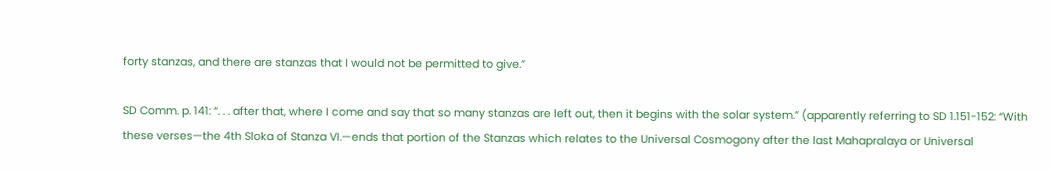forty stanzas, and there are stanzas that I would not be permitted to give.”

SD Comm. p. 141: “. . . after that, where I come and say that so many stanzas are left out, then it begins with the solar system.” (apparently referring to SD 1.151-152: “With these verses—the 4th Sloka of Stanza VI.—ends that portion of the Stanzas which relates to the Universal Cosmogony after the last Mahapralaya or Universal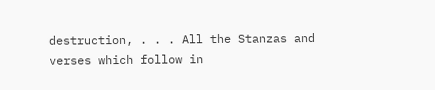destruction, . . . All the Stanzas and verses which follow in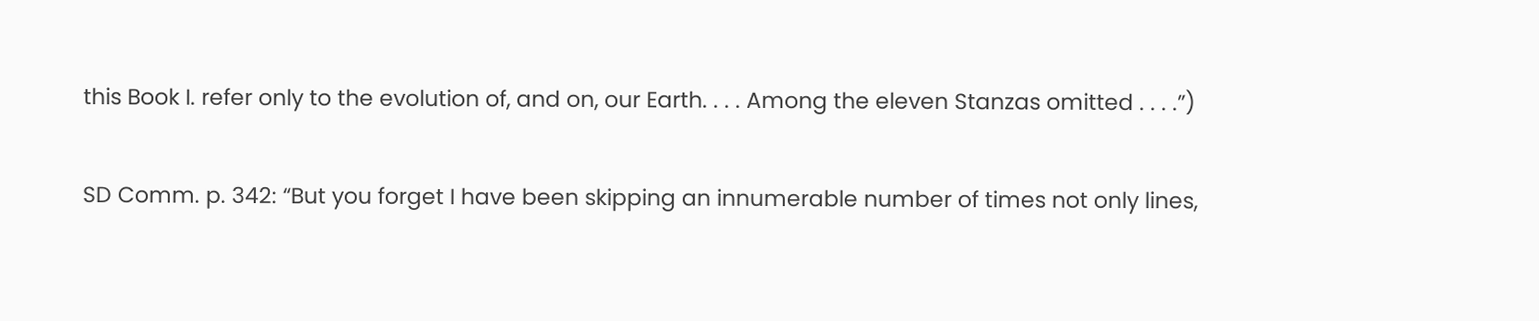this Book I. refer only to the evolution of, and on, our Earth. . . . Among the eleven Stanzas omitted . . . .”)

SD Comm. p. 342: “But you forget I have been skipping an innumerable number of times not only lines,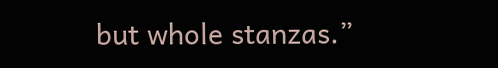but whole stanzas.”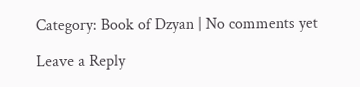Category: Book of Dzyan | No comments yet

Leave a Reply